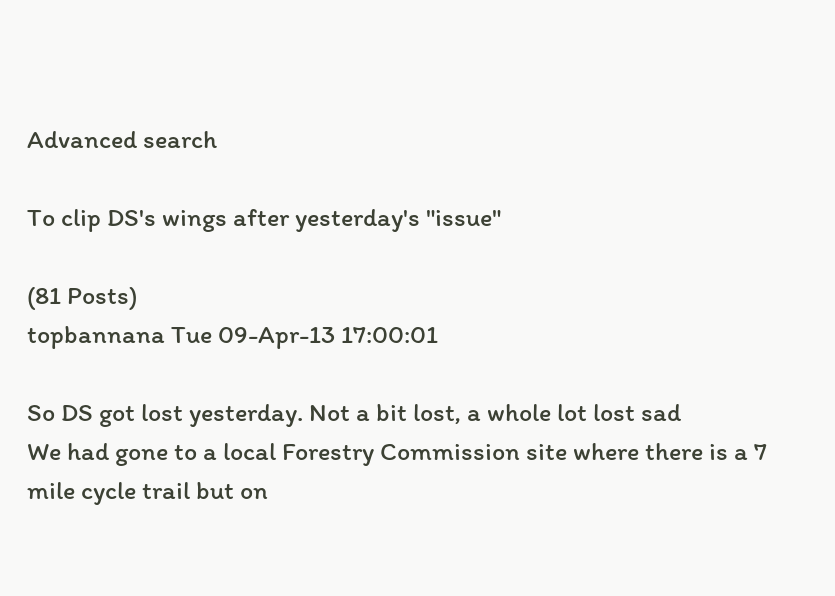Advanced search

To clip DS's wings after yesterday's "issue"

(81 Posts)
topbannana Tue 09-Apr-13 17:00:01

So DS got lost yesterday. Not a bit lost, a whole lot lost sad
We had gone to a local Forestry Commission site where there is a 7 mile cycle trail but on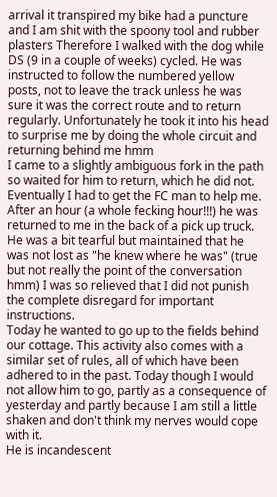arrival it transpired my bike had a puncture and I am shit with the spoony tool and rubber plasters Therefore I walked with the dog while DS (9 in a couple of weeks) cycled. He was instructed to follow the numbered yellow posts, not to leave the track unless he was sure it was the correct route and to return regularly. Unfortunately he took it into his head to surprise me by doing the whole circuit and returning behind me hmm
I came to a slightly ambiguous fork in the path so waited for him to return, which he did not. Eventually I had to get the FC man to help me. After an hour (a whole fecking hour!!!) he was returned to me in the back of a pick up truck. He was a bit tearful but maintained that he was not lost as "he knew where he was" (true but not really the point of the conversation hmm) I was so relieved that I did not punish the complete disregard for important instructions.
Today he wanted to go up to the fields behind our cottage. This activity also comes with a similar set of rules, all of which have been adhered to in the past. Today though I would not allow him to go, partly as a consequence of yesterday and partly because I am still a little shaken and don't think my nerves would cope with it.
He is incandescent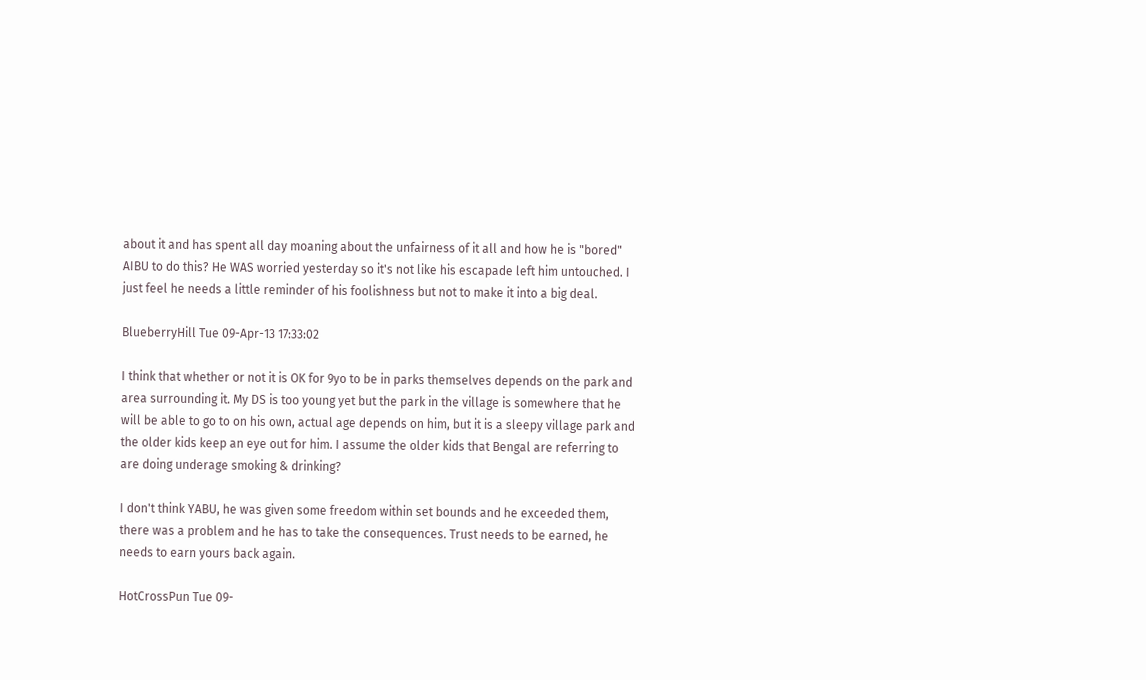about it and has spent all day moaning about the unfairness of it all and how he is "bored"
AIBU to do this? He WAS worried yesterday so it's not like his escapade left him untouched. I just feel he needs a little reminder of his foolishness but not to make it into a big deal.

BlueberryHill Tue 09-Apr-13 17:33:02

I think that whether or not it is OK for 9yo to be in parks themselves depends on the park and area surrounding it. My DS is too young yet but the park in the village is somewhere that he will be able to go to on his own, actual age depends on him, but it is a sleepy village park and the older kids keep an eye out for him. I assume the older kids that Bengal are referring to are doing underage smoking & drinking?

I don't think YABU, he was given some freedom within set bounds and he exceeded them, there was a problem and he has to take the consequences. Trust needs to be earned, he needs to earn yours back again.

HotCrossPun Tue 09-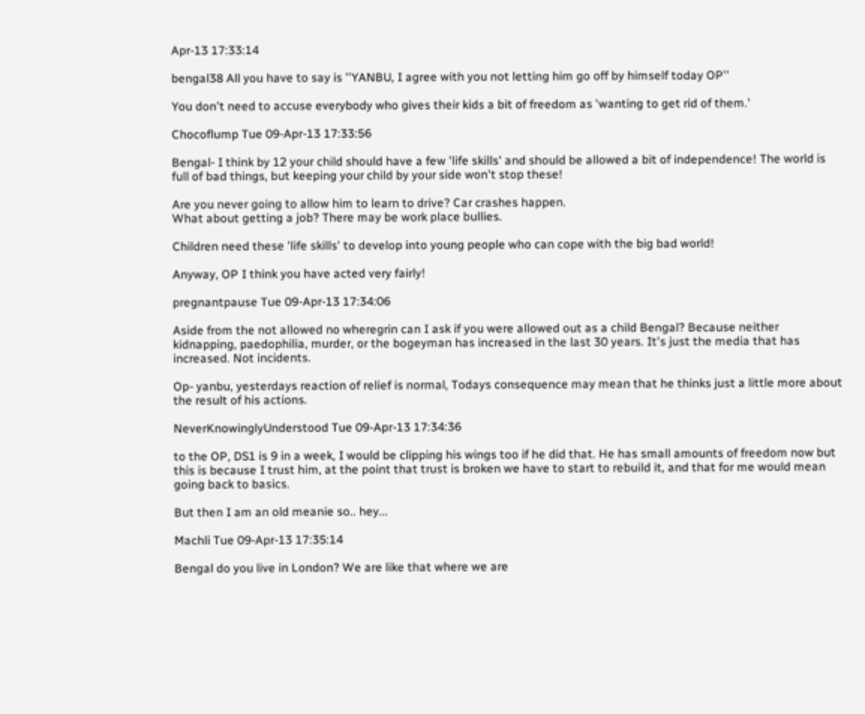Apr-13 17:33:14

bengal38 All you have to say is ''YANBU, I agree with you not letting him go off by himself today OP''

You don't need to accuse everybody who gives their kids a bit of freedom as 'wanting to get rid of them.'

Chocoflump Tue 09-Apr-13 17:33:56

Bengal- I think by 12 your child should have a few 'life skills' and should be allowed a bit of independence! The world is full of bad things, but keeping your child by your side won't stop these!

Are you never going to allow him to learn to drive? Car crashes happen.
What about getting a job? There may be work place bullies.

Children need these 'life skills' to develop into young people who can cope with the big bad world!

Anyway, OP I think you have acted very fairly!

pregnantpause Tue 09-Apr-13 17:34:06

Aside from the not allowed no wheregrin can I ask if you were allowed out as a child Bengal? Because neither kidnapping, paedophilia, murder, or the bogeyman has increased in the last 30 years. It's just the media that has increased. Not incidents.

Op- yanbu, yesterdays reaction of relief is normal, Todays consequence may mean that he thinks just a little more about the result of his actions.

NeverKnowinglyUnderstood Tue 09-Apr-13 17:34:36

to the OP, DS1 is 9 in a week, I would be clipping his wings too if he did that. He has small amounts of freedom now but this is because I trust him, at the point that trust is broken we have to start to rebuild it, and that for me would mean going back to basics.

But then I am an old meanie so.. hey...

Machli Tue 09-Apr-13 17:35:14

Bengal do you live in London? We are like that where we are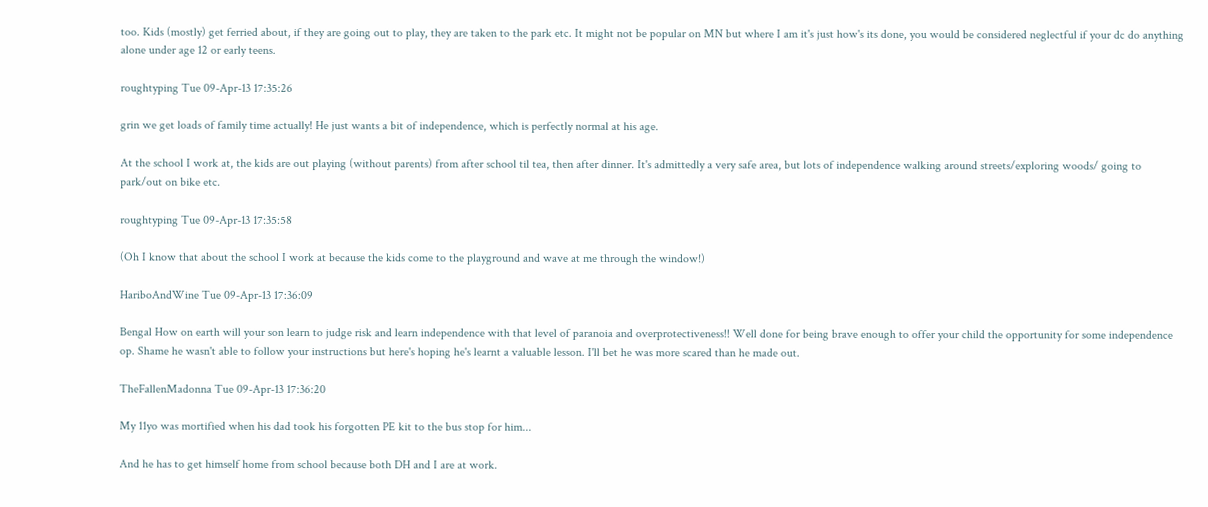too. Kids (mostly) get ferried about, if they are going out to play, they are taken to the park etc. It might not be popular on MN but where I am it's just how's its done, you would be considered neglectful if your dc do anything alone under age 12 or early teens.

roughtyping Tue 09-Apr-13 17:35:26

grin we get loads of family time actually! He just wants a bit of independence, which is perfectly normal at his age.

At the school I work at, the kids are out playing (without parents) from after school til tea, then after dinner. It's admittedly a very safe area, but lots of independence walking around streets/exploring woods/ going to park/out on bike etc.

roughtyping Tue 09-Apr-13 17:35:58

(Oh I know that about the school I work at because the kids come to the playground and wave at me through the window!)

HariboAndWine Tue 09-Apr-13 17:36:09

Bengal How on earth will your son learn to judge risk and learn independence with that level of paranoia and overprotectiveness!! Well done for being brave enough to offer your child the opportunity for some independence op. Shame he wasn't able to follow your instructions but here's hoping he's learnt a valuable lesson. I'll bet he was more scared than he made out.

TheFallenMadonna Tue 09-Apr-13 17:36:20

My 11yo was mortified when his dad took his forgotten PE kit to the bus stop for him...

And he has to get himself home from school because both DH and I are at work.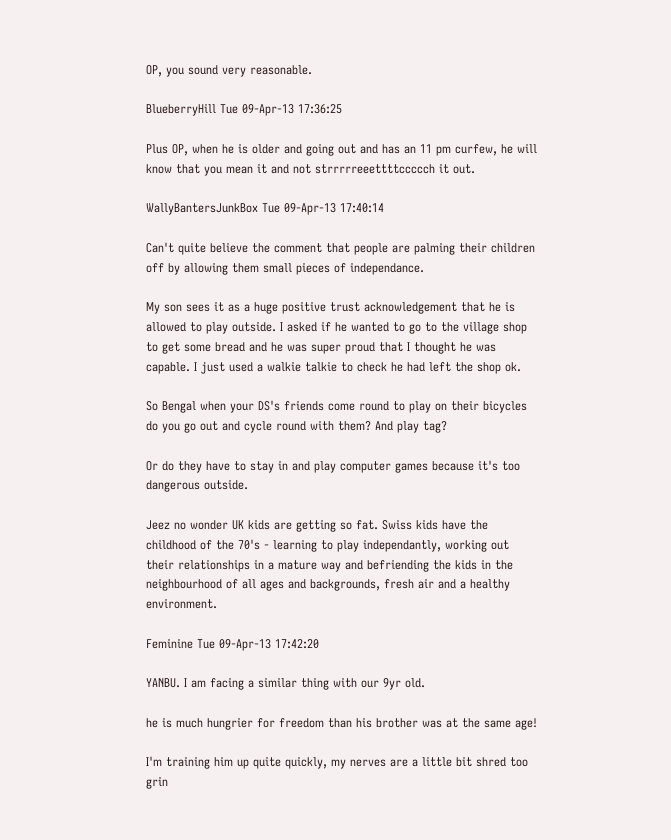OP, you sound very reasonable.

BlueberryHill Tue 09-Apr-13 17:36:25

Plus OP, when he is older and going out and has an 11 pm curfew, he will know that you mean it and not strrrrreeettttccccch it out.

WallyBantersJunkBox Tue 09-Apr-13 17:40:14

Can't quite believe the comment that people are palming their children off by allowing them small pieces of independance.

My son sees it as a huge positive trust acknowledgement that he is allowed to play outside. I asked if he wanted to go to the village shop to get some bread and he was super proud that I thought he was capable. I just used a walkie talkie to check he had left the shop ok.

So Bengal when your DS's friends come round to play on their bicycles do you go out and cycle round with them? And play tag?

Or do they have to stay in and play computer games because it's too dangerous outside.

Jeez no wonder UK kids are getting so fat. Swiss kids have the childhood of the 70's - learning to play independantly, working out their relationships in a mature way and befriending the kids in the neighbourhood of all ages and backgrounds, fresh air and a healthy environment.

Feminine Tue 09-Apr-13 17:42:20

YANBU. I am facing a similar thing with our 9yr old.

he is much hungrier for freedom than his brother was at the same age!

I'm training him up quite quickly, my nerves are a little bit shred too grin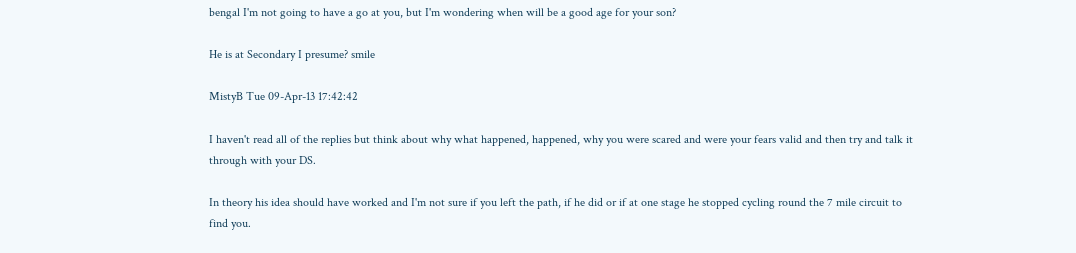bengal I'm not going to have a go at you, but I'm wondering when will be a good age for your son?

He is at Secondary I presume? smile

MistyB Tue 09-Apr-13 17:42:42

I haven't read all of the replies but think about why what happened, happened, why you were scared and were your fears valid and then try and talk it through with your DS.

In theory his idea should have worked and I'm not sure if you left the path, if he did or if at one stage he stopped cycling round the 7 mile circuit to find you.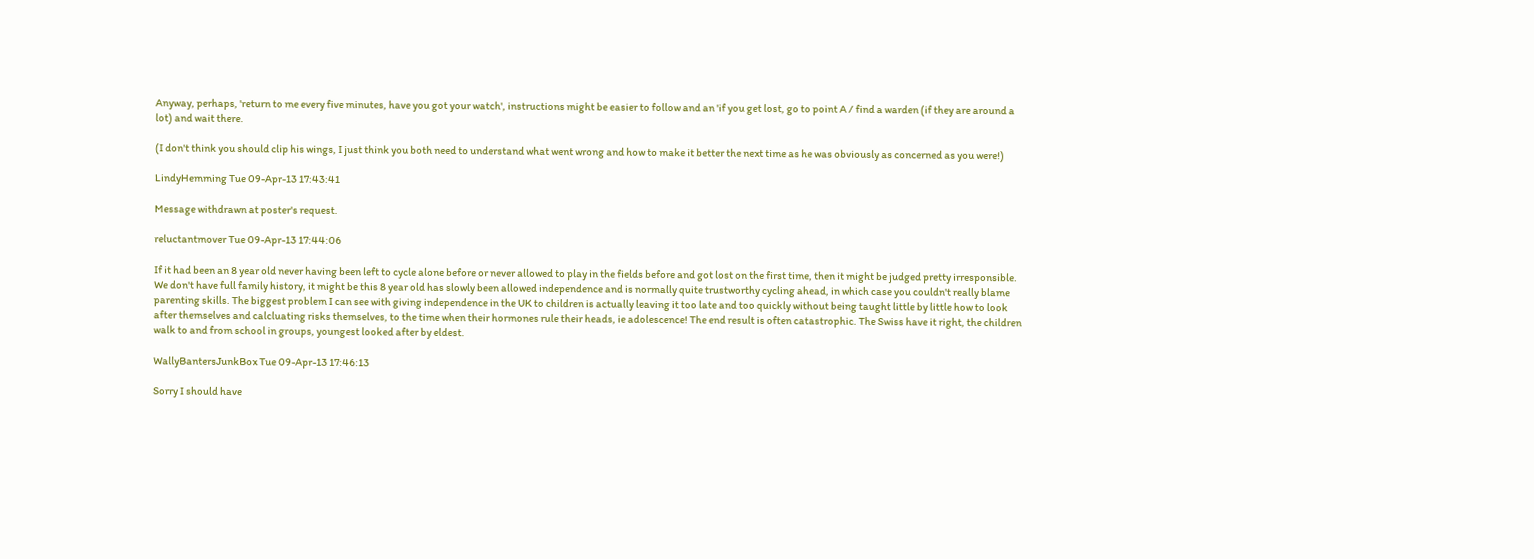Anyway, perhaps, 'return to me every five minutes, have you got your watch', instructions might be easier to follow and an 'if you get lost, go to point A / find a warden (if they are around a lot) and wait there.

(I don't think you should clip his wings, I just think you both need to understand what went wrong and how to make it better the next time as he was obviously as concerned as you were!)

LindyHemming Tue 09-Apr-13 17:43:41

Message withdrawn at poster's request.

reluctantmover Tue 09-Apr-13 17:44:06

If it had been an 8 year old never having been left to cycle alone before or never allowed to play in the fields before and got lost on the first time, then it might be judged pretty irresponsible. We don't have full family history, it might be this 8 year old has slowly been allowed independence and is normally quite trustworthy cycling ahead, in which case you couldn't really blame parenting skills. The biggest problem I can see with giving independence in the UK to children is actually leaving it too late and too quickly without being taught little by little how to look after themselves and calcluating risks themselves, to the time when their hormones rule their heads, ie adolescence! The end result is often catastrophic. The Swiss have it right, the children walk to and from school in groups, youngest looked after by eldest.

WallyBantersJunkBox Tue 09-Apr-13 17:46:13

Sorry I should have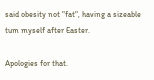said obesity not "fat", having a sizeable tum myself after Easter.

Apologies for that.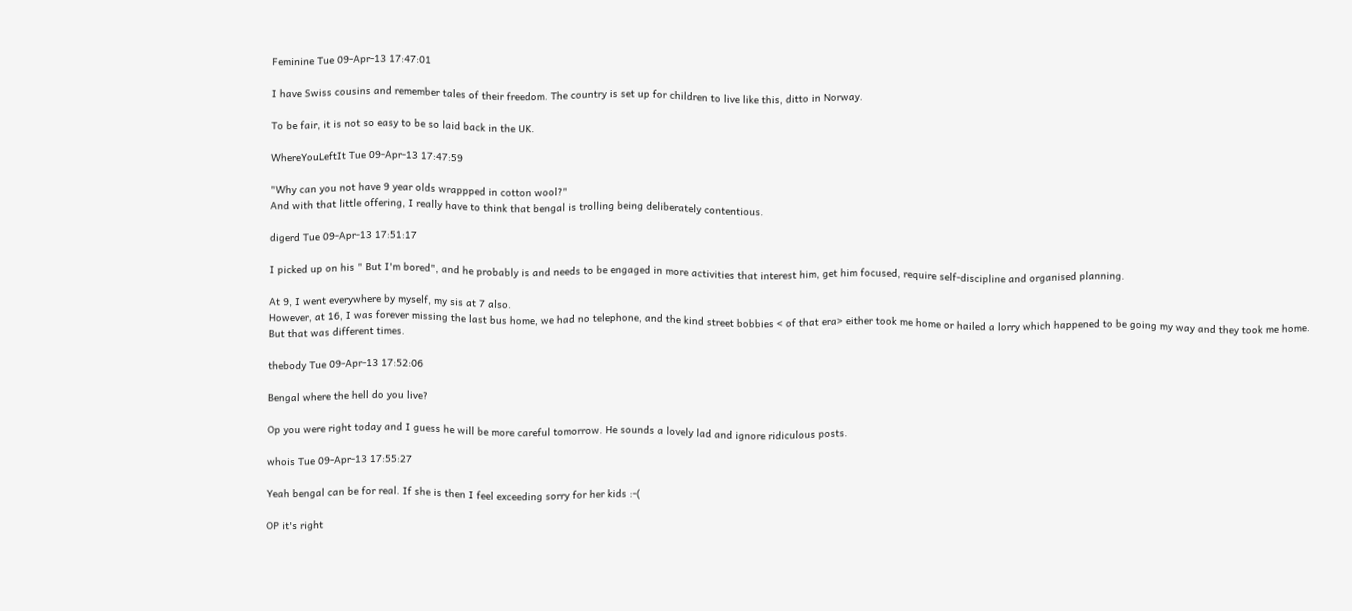Feminine Tue 09-Apr-13 17:47:01

I have Swiss cousins and remember tales of their freedom. The country is set up for children to live like this, ditto in Norway.

To be fair, it is not so easy to be so laid back in the UK.

WhereYouLeftIt Tue 09-Apr-13 17:47:59

"Why can you not have 9 year olds wrappped in cotton wool?"
And with that little offering, I really have to think that bengal is trolling being deliberately contentious.

digerd Tue 09-Apr-13 17:51:17

I picked up on his " But I'm bored", and he probably is and needs to be engaged in more activities that interest him, get him focused, require self-discipline and organised planning.

At 9, I went everywhere by myself, my sis at 7 also.
However, at 16, I was forever missing the last bus home, we had no telephone, and the kind street bobbies < of that era> either took me home or hailed a lorry which happened to be going my way and they took me home.
But that was different times.

thebody Tue 09-Apr-13 17:52:06

Bengal where the hell do you live?

Op you were right today and I guess he will be more careful tomorrow. He sounds a lovely lad and ignore ridiculous posts.

whois Tue 09-Apr-13 17:55:27

Yeah bengal can be for real. If she is then I feel exceeding sorry for her kids :-(

OP it's right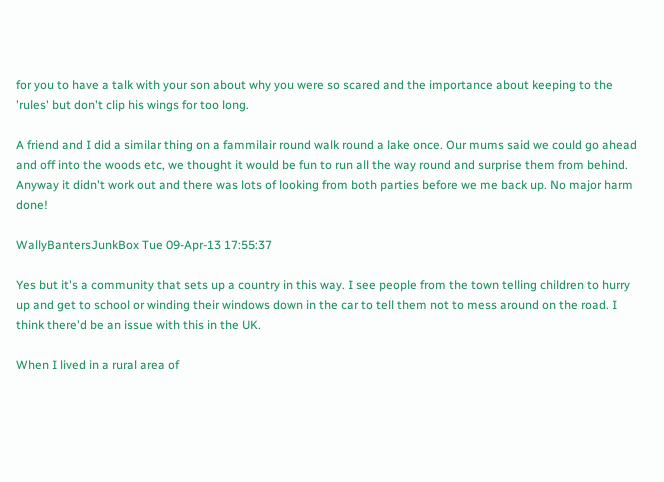for you to have a talk with your son about why you were so scared and the importance about keeping to the 'rules' but don't clip his wings for too long.

A friend and I did a similar thing on a fammilair round walk round a lake once. Our mums said we could go ahead and off into the woods etc, we thought it would be fun to run all the way round and surprise them from behind. Anyway it didn't work out and there was lots of looking from both parties before we me back up. No major harm done!

WallyBantersJunkBox Tue 09-Apr-13 17:55:37

Yes but it's a community that sets up a country in this way. I see people from the town telling children to hurry up and get to school or winding their windows down in the car to tell them not to mess around on the road. I think there'd be an issue with this in the UK.

When I lived in a rural area of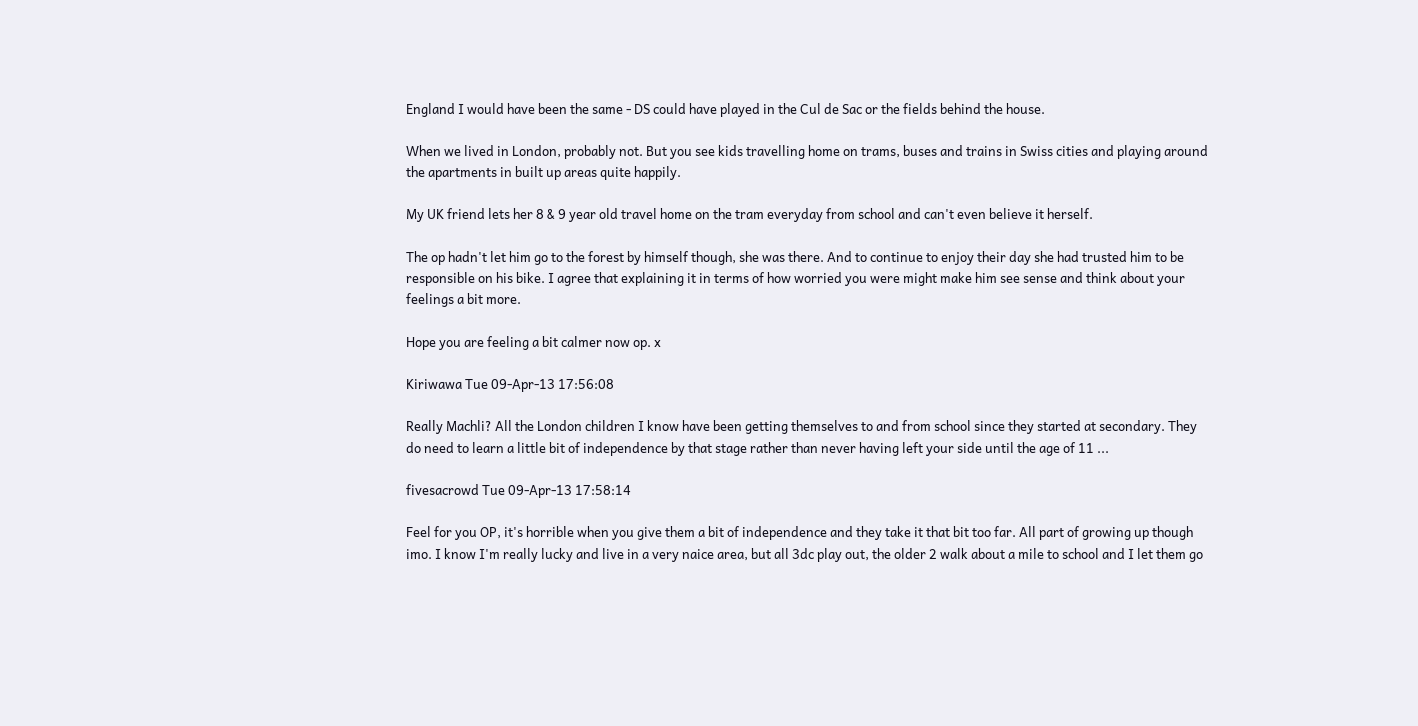England I would have been the same - DS could have played in the Cul de Sac or the fields behind the house.

When we lived in London, probably not. But you see kids travelling home on trams, buses and trains in Swiss cities and playing around the apartments in built up areas quite happily.

My UK friend lets her 8 & 9 year old travel home on the tram everyday from school and can't even believe it herself.

The op hadn't let him go to the forest by himself though, she was there. And to continue to enjoy their day she had trusted him to be responsible on his bike. I agree that explaining it in terms of how worried you were might make him see sense and think about your feelings a bit more.

Hope you are feeling a bit calmer now op. x

Kiriwawa Tue 09-Apr-13 17:56:08

Really Machli? All the London children I know have been getting themselves to and from school since they started at secondary. They do need to learn a little bit of independence by that stage rather than never having left your side until the age of 11 ...

fivesacrowd Tue 09-Apr-13 17:58:14

Feel for you OP, it's horrible when you give them a bit of independence and they take it that bit too far. All part of growing up though imo. I know I'm really lucky and live in a very naice area, but all 3dc play out, the older 2 walk about a mile to school and I let them go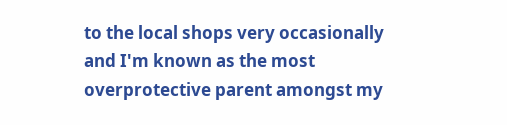to the local shops very occasionally and I'm known as the most overprotective parent amongst my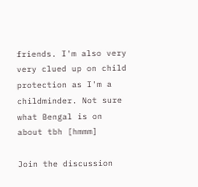friends. I'm also very very clued up on child protection as I'm a childminder. Not sure what Bengal is on about tbh [hmmm]

Join the discussion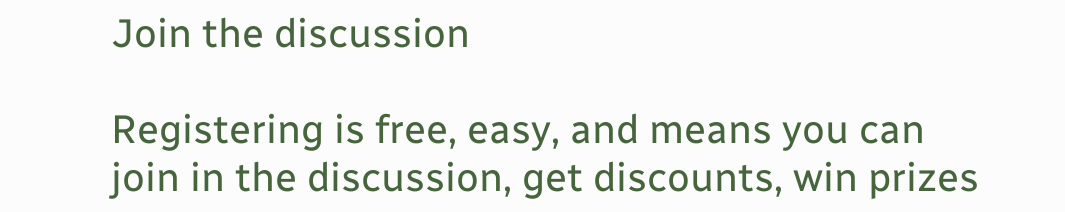Join the discussion

Registering is free, easy, and means you can join in the discussion, get discounts, win prizes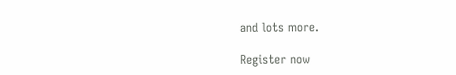and lots more.

Register now